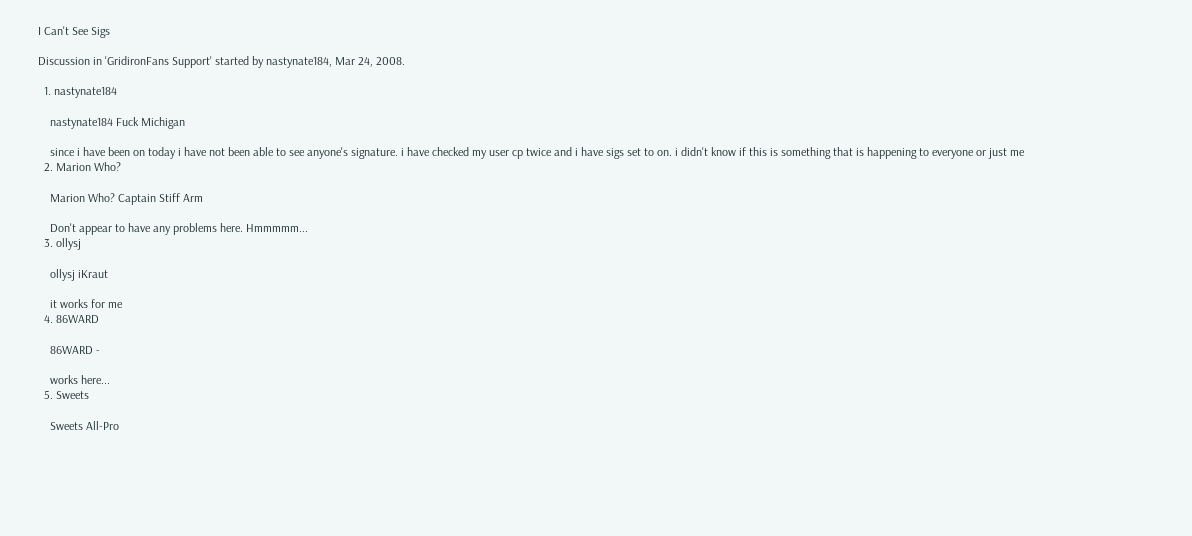I Can't See Sigs

Discussion in 'GridironFans Support' started by nastynate184, Mar 24, 2008.

  1. nastynate184

    nastynate184 Fuck Michigan

    since i have been on today i have not been able to see anyone's signature. i have checked my user cp twice and i have sigs set to on. i didn't know if this is something that is happening to everyone or just me
  2. Marion Who?

    Marion Who? Captain Stiff Arm

    Don't appear to have any problems here. Hmmmmm...
  3. ollysj

    ollysj iKraut

    it works for me
  4. 86WARD

    86WARD -

    works here...
  5. Sweets

    Sweets All-Pro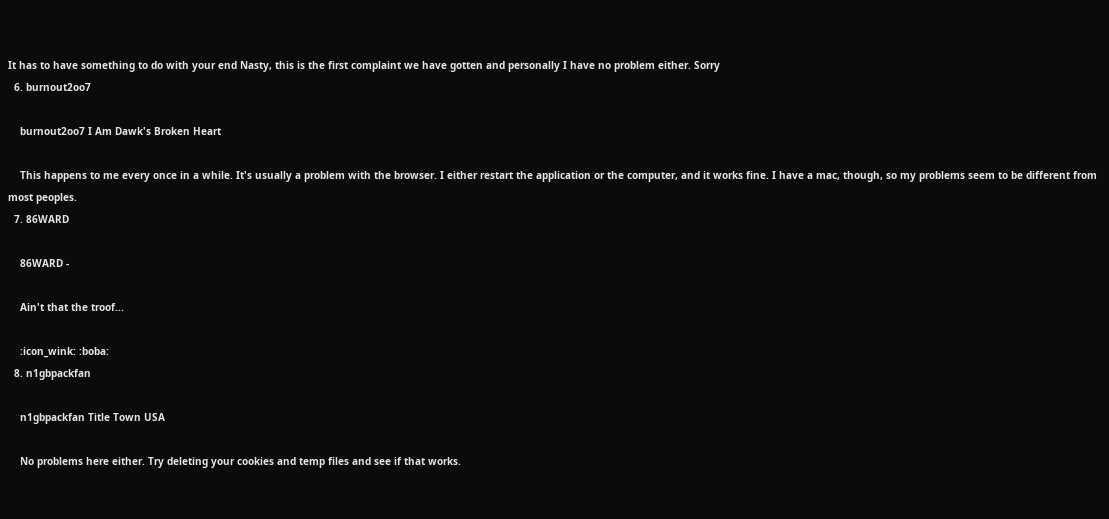It has to have something to do with your end Nasty, this is the first complaint we have gotten and personally I have no problem either. Sorry
  6. burnout2oo7

    burnout2oo7 I Am Dawk's Broken Heart

    This happens to me every once in a while. It's usually a problem with the browser. I either restart the application or the computer, and it works fine. I have a mac, though, so my problems seem to be different from most peoples.
  7. 86WARD

    86WARD -

    Ain't that the troof...

    :icon_wink: :boba:
  8. n1gbpackfan

    n1gbpackfan Title Town USA

    No problems here either. Try deleting your cookies and temp files and see if that works.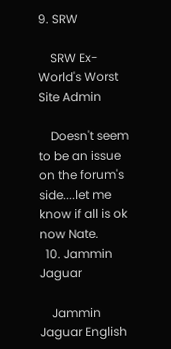9. SRW

    SRW Ex-World's Worst Site Admin

    Doesn't seem to be an issue on the forum's side....let me know if all is ok now Nate.
  10. Jammin Jaguar

    Jammin Jaguar English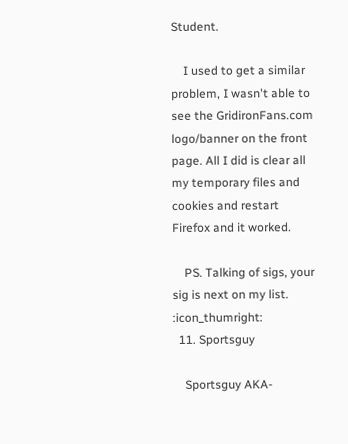Student.

    I used to get a similar problem, I wasn't able to see the GridironFans.com logo/banner on the front page. All I did is clear all my temporary files and cookies and restart Firefox and it worked.

    PS. Talking of sigs, your sig is next on my list. :icon_thumright:
  11. Sportsguy

    Sportsguy AKA-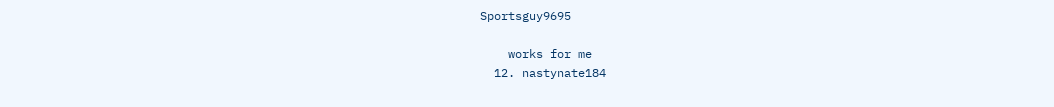Sportsguy9695

    works for me
  12. nastynate184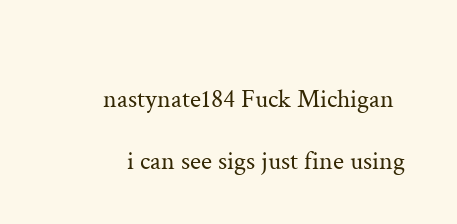nastynate184 Fuck Michigan

    i can see sigs just fine using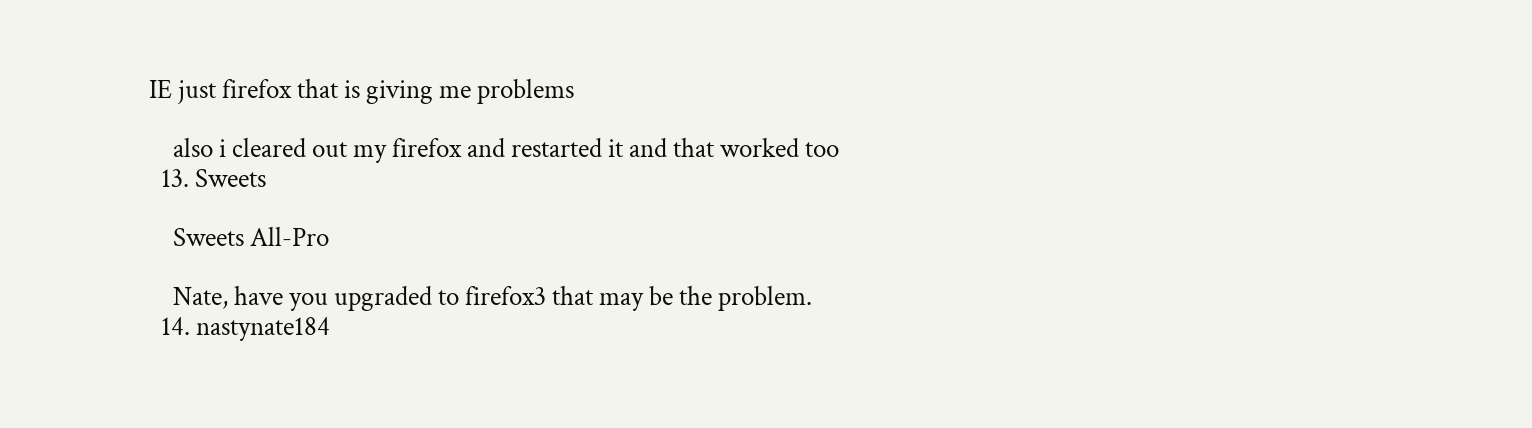IE just firefox that is giving me problems

    also i cleared out my firefox and restarted it and that worked too
  13. Sweets

    Sweets All-Pro

    Nate, have you upgraded to firefox3 that may be the problem.
  14. nastynate184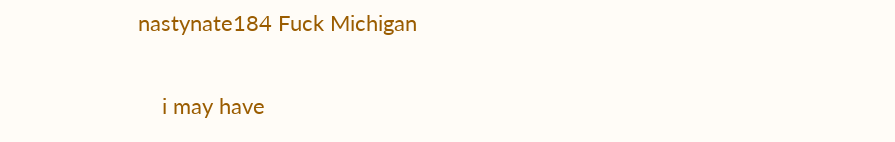nastynate184 Fuck Michigan

    i may have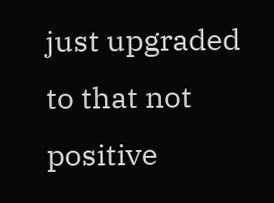just upgraded to that not positive